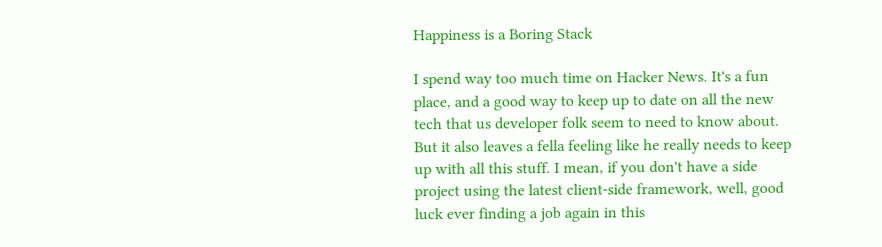Happiness is a Boring Stack

I spend way too much time on Hacker News. It's a fun place, and a good way to keep up to date on all the new tech that us developer folk seem to need to know about. But it also leaves a fella feeling like he really needs to keep up with all this stuff. I mean, if you don't have a side project using the latest client-side framework, well, good luck ever finding a job again in this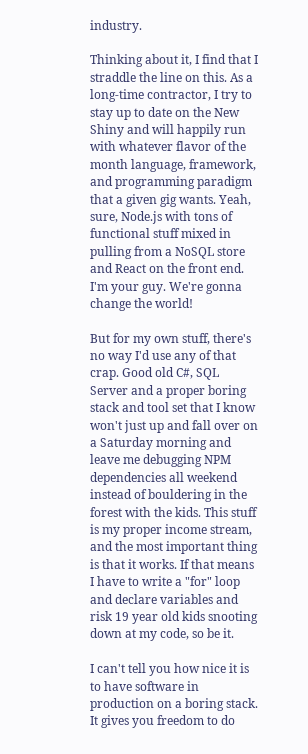industry.

Thinking about it, I find that I straddle the line on this. As a long-time contractor, I try to stay up to date on the New Shiny and will happily run with whatever flavor of the month language, framework, and programming paradigm that a given gig wants. Yeah, sure, Node.js with tons of functional stuff mixed in pulling from a NoSQL store and React on the front end. I'm your guy. We're gonna change the world!

But for my own stuff, there's no way I'd use any of that crap. Good old C#, SQL Server and a proper boring stack and tool set that I know won't just up and fall over on a Saturday morning and leave me debugging NPM dependencies all weekend instead of bouldering in the forest with the kids. This stuff is my proper income stream, and the most important thing is that it works. If that means I have to write a "for" loop and declare variables and risk 19 year old kids snooting down at my code, so be it.

I can't tell you how nice it is to have software in production on a boring stack. It gives you freedom to do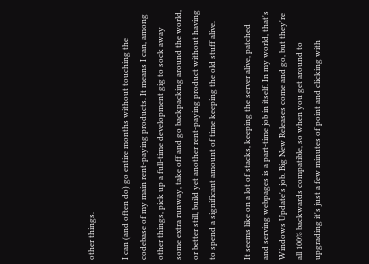other things.

I can (and often do) go entire months without touching the codebase of my main rent-paying products. It means I can, among other things, pick up a full-time development gig to sock away some extra runway, take off and go backpacking around the world, or better still, build yet another rent-paying product without having to spend a significant amount of time keeping the old stuff alive.

It seems like on a lot of stacks, keeping the server alive, patched and serving webpages is a part-time job in itself. In my world, that's Windows Update's job. Big New Releases come and go, but they're all 100% backwards compatible, so when you get around to upgrading it's just a few minutes of point and clicking with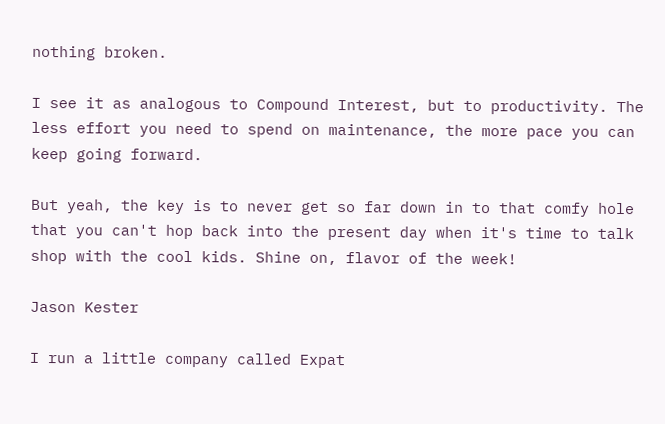nothing broken.

I see it as analogous to Compound Interest, but to productivity. The less effort you need to spend on maintenance, the more pace you can keep going forward.

But yeah, the key is to never get so far down in to that comfy hole that you can't hop back into the present day when it's time to talk shop with the cool kids. Shine on, flavor of the week!

Jason Kester

I run a little company called Expat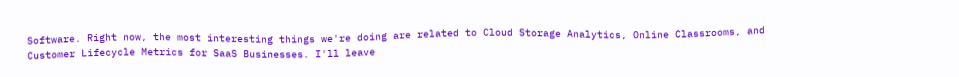Software. Right now, the most interesting things we're doing are related to Cloud Storage Analytics, Online Classrooms, and Customer Lifecycle Metrics for SaaS Businesses. I'll leave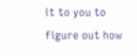it to you to figure out how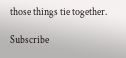those things tie together.

Subscribe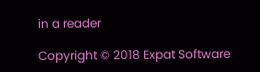in a reader

Copyright © 2018 Expat Software